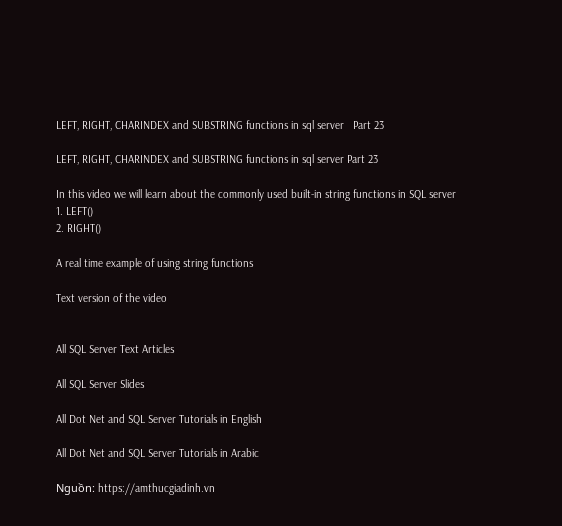LEFT, RIGHT, CHARINDEX and SUBSTRING functions in sql server   Part 23

LEFT, RIGHT, CHARINDEX and SUBSTRING functions in sql server Part 23

In this video we will learn about the commonly used built-in string functions in SQL server
1. LEFT()
2. RIGHT()

A real time example of using string functions

Text version of the video


All SQL Server Text Articles

All SQL Server Slides

All Dot Net and SQL Server Tutorials in English

All Dot Net and SQL Server Tutorials in Arabic

Nguồn: https://amthucgiadinh.vn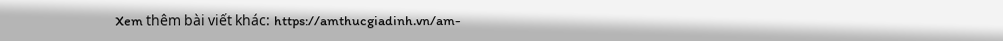Xem thêm bài viết khác: https://amthucgiadinh.vn/am-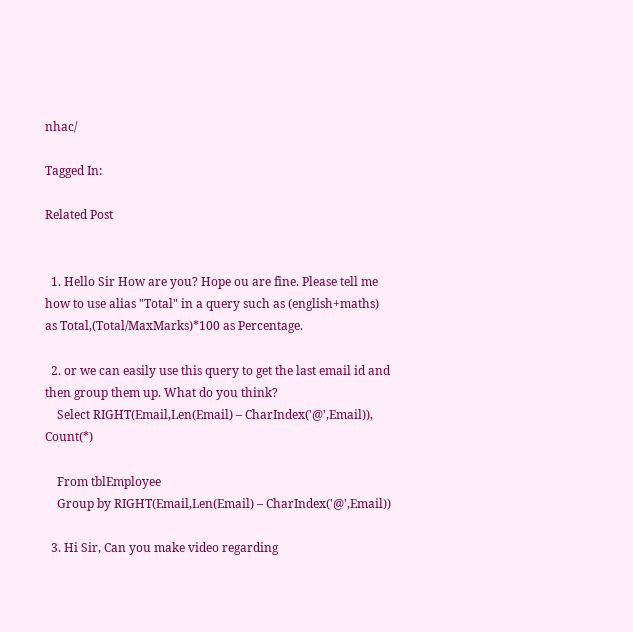nhac/

Tagged In:

Related Post


  1. Hello Sir How are you? Hope ou are fine. Please tell me how to use alias "Total" in a query such as (english+maths) as Total,(Total/MaxMarks)*100 as Percentage.

  2. or we can easily use this query to get the last email id and then group them up. What do you think?
    Select RIGHT(Email,Len(Email) – CharIndex('@',Email)), Count(*)

    From tblEmployee
    Group by RIGHT(Email,Len(Email) – CharIndex('@',Email))

  3. Hi Sir, Can you make video regarding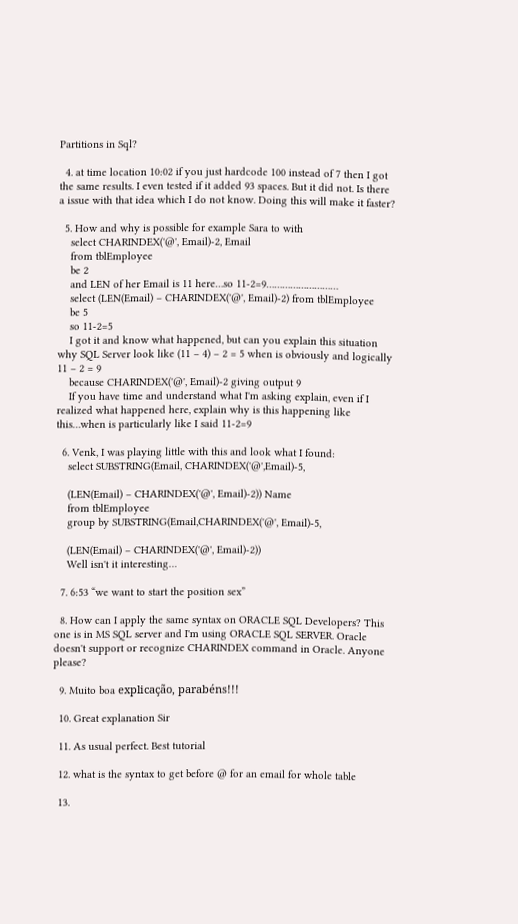Partitions in Sql?

  4. at time location 10:02 if you just hardcode 100 instead of 7 then I got the same results. I even tested if it added 93 spaces. But it did not. Is there a issue with that idea which I do not know. Doing this will make it faster?

  5. How and why is possible for example Sara to with
    select CHARINDEX('@', Email)-2, Email
    from tblEmployee
    be 2
    and LEN of her Email is 11 here…so 11-2=9………………………
    select (LEN(Email) – CHARINDEX('@', Email)-2) from tblEmployee
    be 5
    so 11-2=5
    I got it and know what happened, but can you explain this situation why SQL Server look like (11 – 4) – 2 = 5 when is obviously and logically 11 – 2 = 9
    because CHARINDEX('@', Email)-2 giving output 9
    If you have time and understand what I'm asking explain, even if I realized what happened here, explain why is this happening like this…when is particularly like I said 11-2=9

  6. Venk, I was playing little with this and look what I found:
    select SUBSTRING(Email, CHARINDEX('@',Email)-5,

    (LEN(Email) – CHARINDEX('@', Email)-2)) Name
    from tblEmployee
    group by SUBSTRING(Email,CHARINDEX('@', Email)-5,

    (LEN(Email) – CHARINDEX('@', Email)-2))
    Well isn't it interesting…

  7. 6:53 “we want to start the position sex”

  8. How can I apply the same syntax on ORACLE SQL Developers? This one is in MS SQL server and I'm using ORACLE SQL SERVER. Oracle doesn't support or recognize CHARINDEX command in Oracle. Anyone please?

  9. Muito boa explicação, parabéns!!!

  10. Great explanation Sir

  11. As usual perfect. Best tutorial

  12. what is the syntax to get before @ for an email for whole table

  13.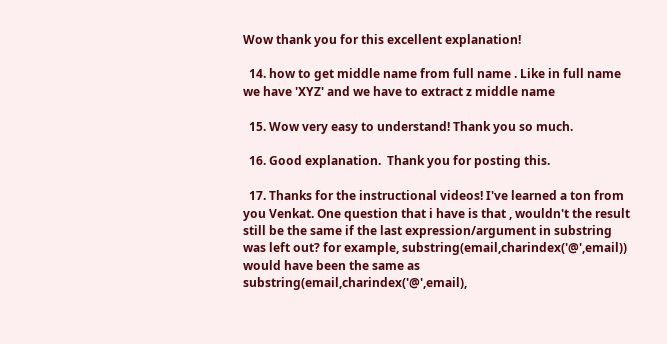Wow thank you for this excellent explanation!

  14. how to get middle name from full name . Like in full name we have 'XYZ' and we have to extract z middle name

  15. Wow very easy to understand! Thank you so much.

  16. Good explanation.  Thank you for posting this.

  17. Thanks for the instructional videos! I've learned a ton from you Venkat. One question that i have is that , wouldn't the result still be the same if the last expression/argument in substring was left out? for example, substring(email,charindex('@',email)) would have been the same as substring(email,charindex('@',email),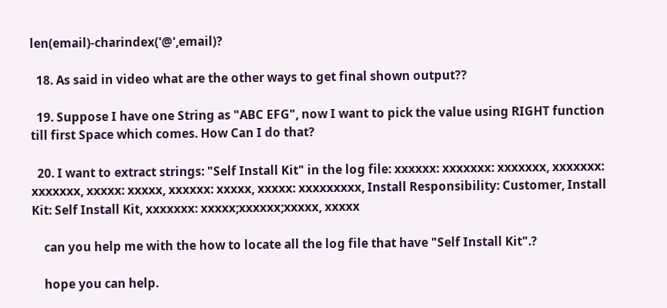len(email)-charindex('@',email)?

  18. As said in video what are the other ways to get final shown output??

  19. Suppose I have one String as "ABC EFG", now I want to pick the value using RIGHT function till first Space which comes. How Can I do that?

  20. I want to extract strings: "Self Install Kit" in the log file: xxxxxx: xxxxxxx: xxxxxxx, xxxxxxx: xxxxxxx, xxxxx: xxxxx, xxxxxx: xxxxx, xxxxx: xxxxxxxxx, Install Responsibility: Customer, Install Kit: Self Install Kit, xxxxxxx: xxxxx;xxxxxx;xxxxx, xxxxx

    can you help me with the how to locate all the log file that have "Self Install Kit".?

    hope you can help.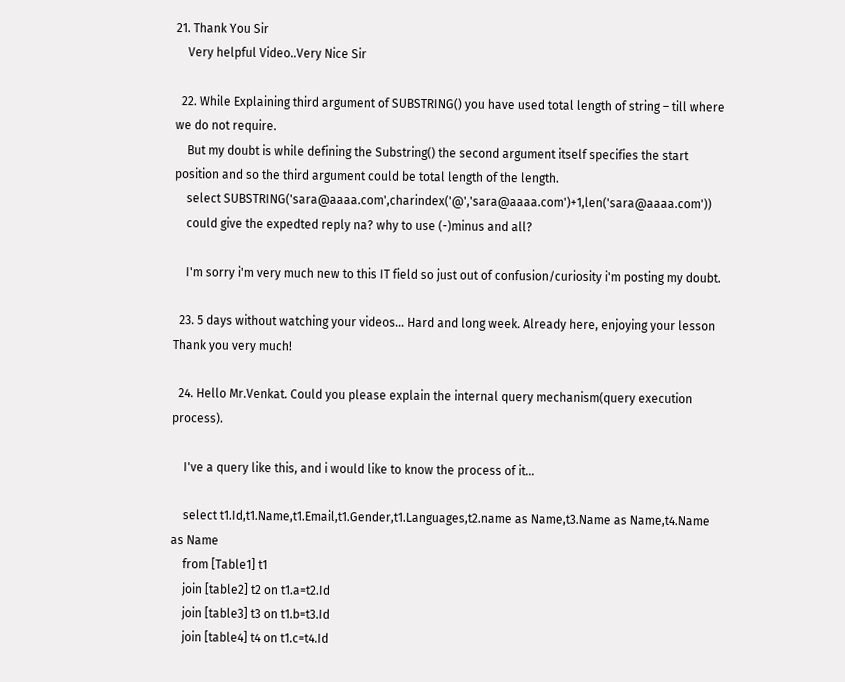21. Thank You Sir
    Very helpful Video..Very Nice Sir

  22. While Explaining third argument of SUBSTRING() you have used total length of string – till where we do not require.
    But my doubt is while defining the Substring() the second argument itself specifies the start position and so the third argument could be total length of the length.
    select SUBSTRING('sara@aaaa.com',charindex('@','sara@aaaa.com')+1,len('sara@aaaa.com'))
    could give the expedted reply na? why to use (-)minus and all?

    I'm sorry i'm very much new to this IT field so just out of confusion/curiosity i'm posting my doubt.

  23. 5 days without watching your videos… Hard and long week. Already here, enjoying your lesson  Thank you very much!

  24. Hello Mr.Venkat. Could you please explain the internal query mechanism(query execution process).

    I've a query like this, and i would like to know the process of it…

    select t1.Id,t1.Name,t1.Email,t1.Gender,t1.Languages,t2.name as Name,t3.Name as Name,t4.Name as Name
    from [Table1] t1
    join [table2] t2 on t1.a=t2.Id
    join [table3] t3 on t1.b=t3.Id
    join [table4] t4 on t1.c=t4.Id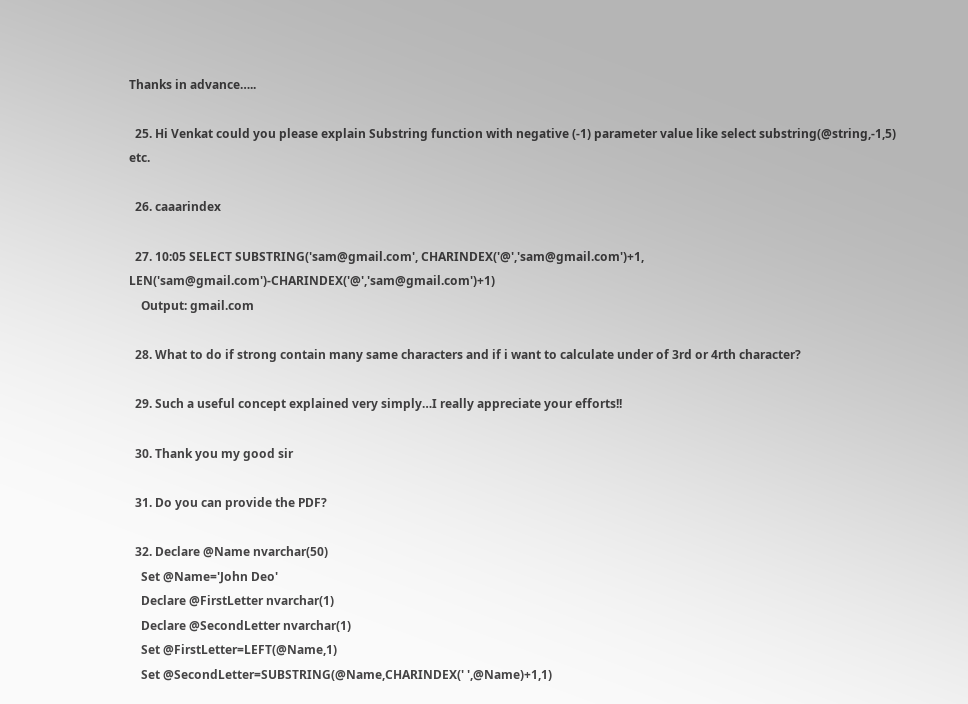Thanks in advance…..

  25. Hi Venkat could you please explain Substring function with negative (-1) parameter value like select substring(@string,-1,5) etc.

  26. caaarindex

  27. 10:05 SELECT SUBSTRING('sam@gmail.com', CHARINDEX('@','sam@gmail.com')+1, LEN('sam@gmail.com')-CHARINDEX('@','sam@gmail.com')+1)
    Output: gmail.com

  28. What to do if strong contain many same characters and if i want to calculate under of 3rd or 4rth character?

  29. Such a useful concept explained very simply…I really appreciate your efforts!!

  30. Thank you my good sir

  31. Do you can provide the PDF?

  32. Declare @Name nvarchar(50)
    Set @Name='John Deo'
    Declare @FirstLetter nvarchar(1)
    Declare @SecondLetter nvarchar(1)
    Set @FirstLetter=LEFT(@Name,1)
    Set @SecondLetter=SUBSTRING(@Name,CHARINDEX(' ',@Name)+1,1)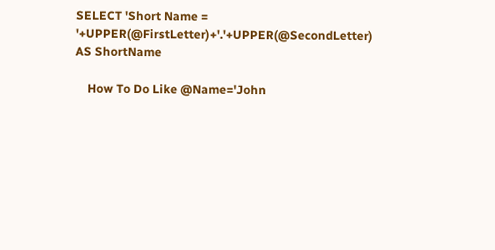SELECT 'Short Name = '+UPPER(@FirstLetter)+'.'+UPPER(@SecondLetter) AS ShortName

    How To Do Like @Name='John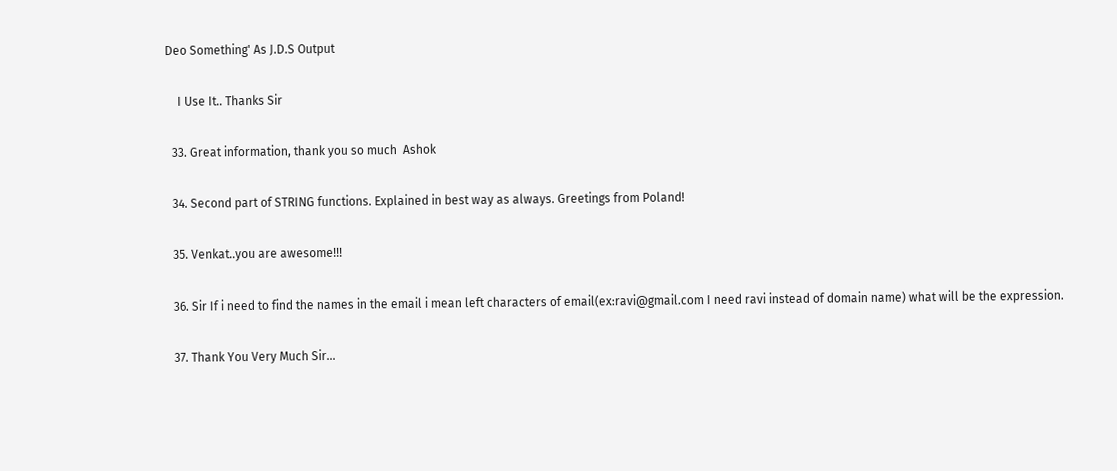Deo Something' As J.D.S Output

    I Use It.. Thanks Sir

  33. Great information, thank you so much  Ashok

  34. Second part of STRING functions. Explained in best way as always. Greetings from Poland!

  35. Venkat..you are awesome!!!

  36. Sir If i need to find the names in the email i mean left characters of email(ex:ravi@gmail.com I need ravi instead of domain name) what will be the expression.

  37. Thank You Very Much Sir…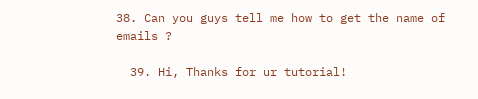38. Can you guys tell me how to get the name of emails ?

  39. Hi, Thanks for ur tutorial!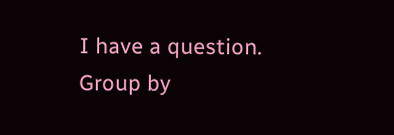I have a question. Group by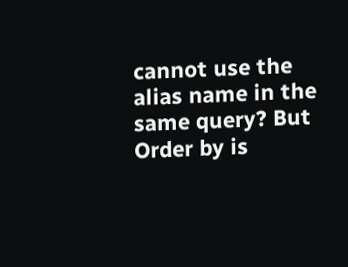cannot use the alias name in the same query? But Order by is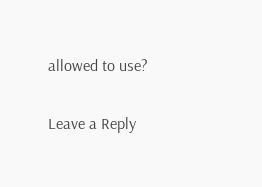allowed to use?

Leave a Reply